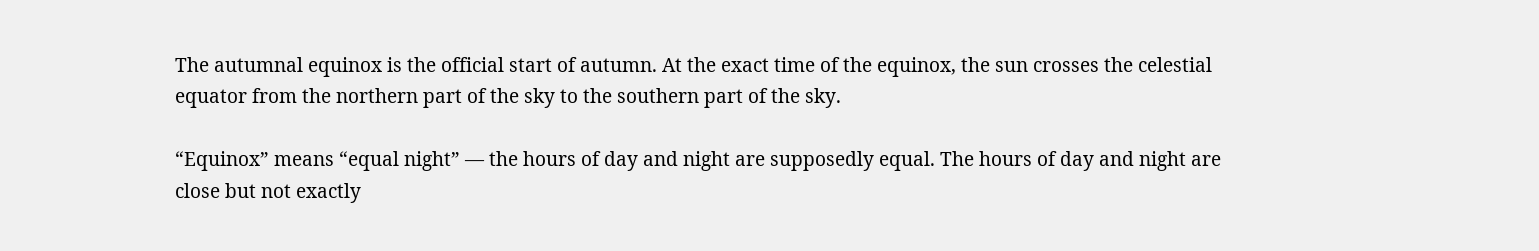The autumnal equinox is the official start of autumn. At the exact time of the equinox, the sun crosses the celestial equator from the northern part of the sky to the southern part of the sky.

“Equinox” means “equal night” — the hours of day and night are supposedly equal. The hours of day and night are close but not exactly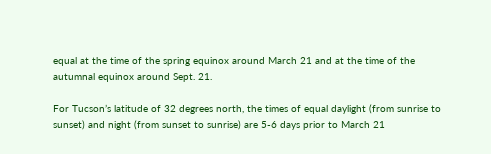equal at the time of the spring equinox around March 21 and at the time of the autumnal equinox around Sept. 21.

For Tucson’s latitude of 32 degrees north, the times of equal daylight (from sunrise to sunset) and night (from sunset to sunrise) are 5-6 days prior to March 21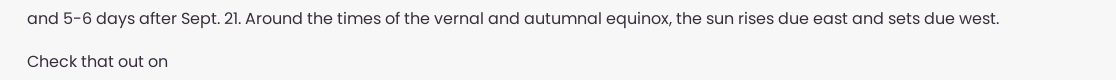and 5-6 days after Sept. 21. Around the times of the vernal and autumnal equinox, the sun rises due east and sets due west.

Check that out on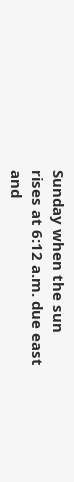Sunday when the sun rises at 6:12 a.m. due east and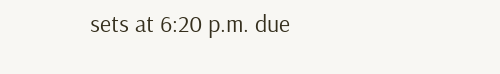sets at 6:20 p.m. due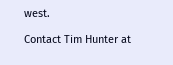west.

Contact Tim Hunter at